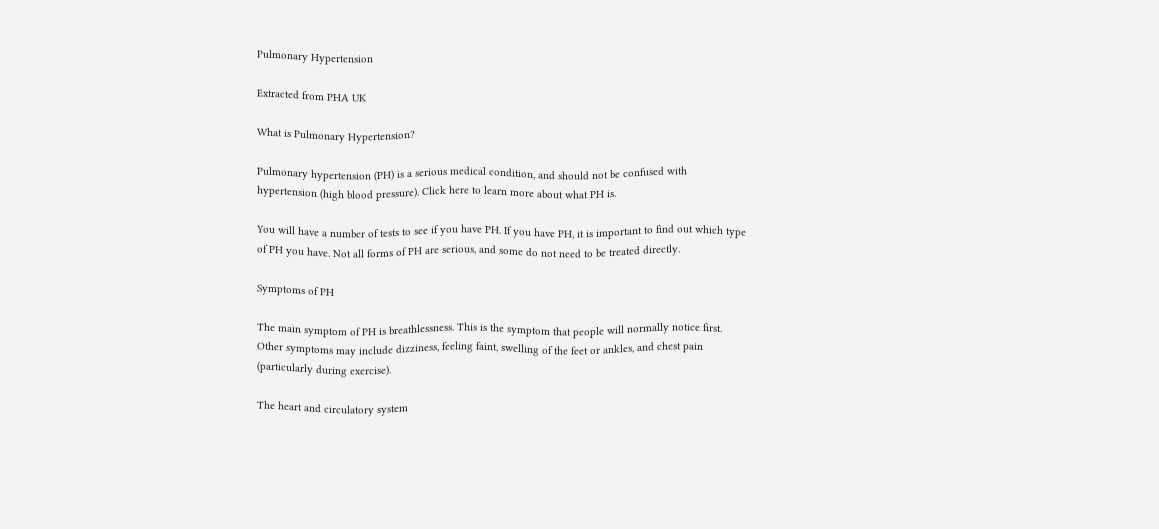Pulmonary Hypertension

Extracted from PHA UK

What is Pulmonary Hypertension?

Pulmonary hypertension (PH) is a serious medical condition, and should not be confused with hypertension (high blood pressure). Click here to learn more about what PH is.

You will have a number of tests to see if you have PH. If you have PH, it is important to find out which type of PH you have. Not all forms of PH are serious, and some do not need to be treated directly.

Symptoms of PH

The main symptom of PH is breathlessness. This is the symptom that people will normally notice first. Other symptoms may include dizziness, feeling faint, swelling of the feet or ankles, and chest pain (particularly during exercise).

The heart and circulatory system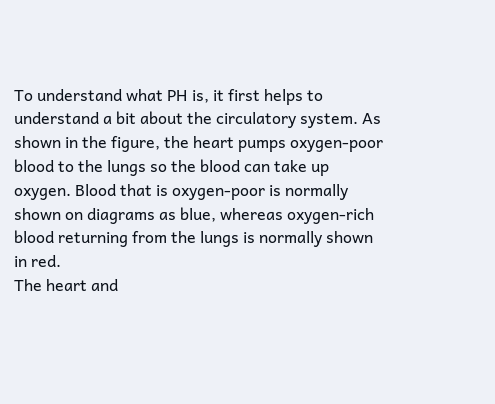To understand what PH is, it first helps to understand a bit about the circulatory system. As shown in the figure, the heart pumps oxygen-poor blood to the lungs so the blood can take up oxygen. Blood that is oxygen-poor is normally shown on diagrams as blue, whereas oxygen-rich blood returning from the lungs is normally shown in red.
The heart and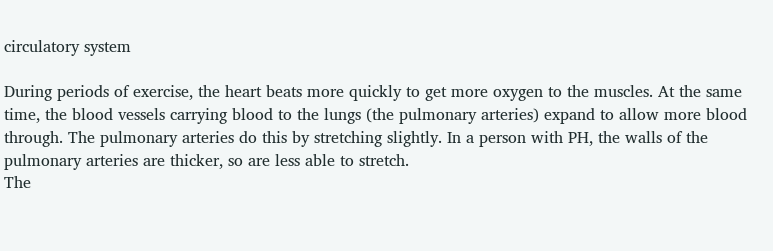circulatory system

During periods of exercise, the heart beats more quickly to get more oxygen to the muscles. At the same time, the blood vessels carrying blood to the lungs (the pulmonary arteries) expand to allow more blood through. The pulmonary arteries do this by stretching slightly. In a person with PH, the walls of the pulmonary arteries are thicker, so are less able to stretch.
The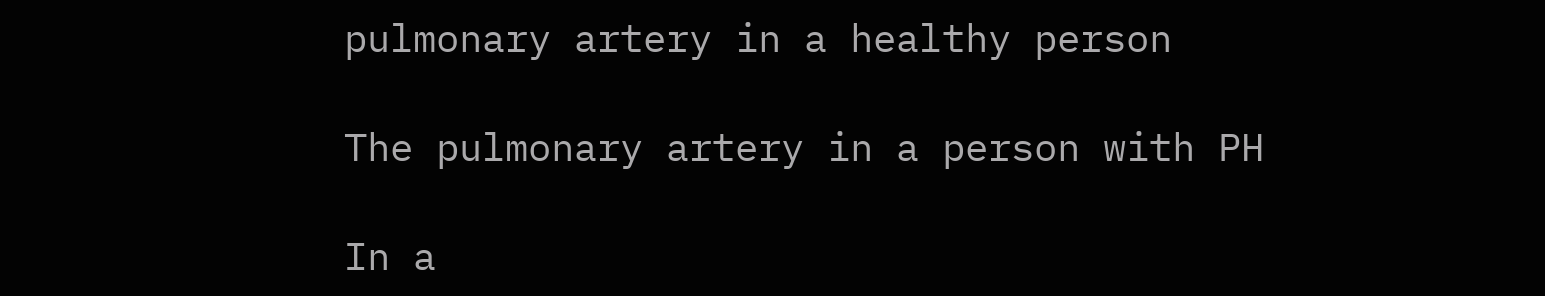pulmonary artery in a healthy person

The pulmonary artery in a person with PH

In a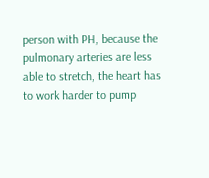person with PH, because the pulmonary arteries are less able to stretch, the heart has to work harder to pump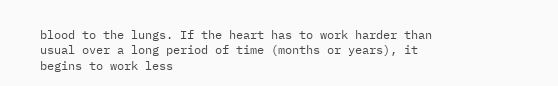blood to the lungs. If the heart has to work harder than usual over a long period of time (months or years), it begins to work less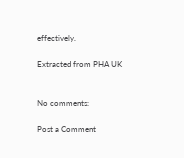effectively.

Extracted from PHA UK


No comments:

Post a Comment